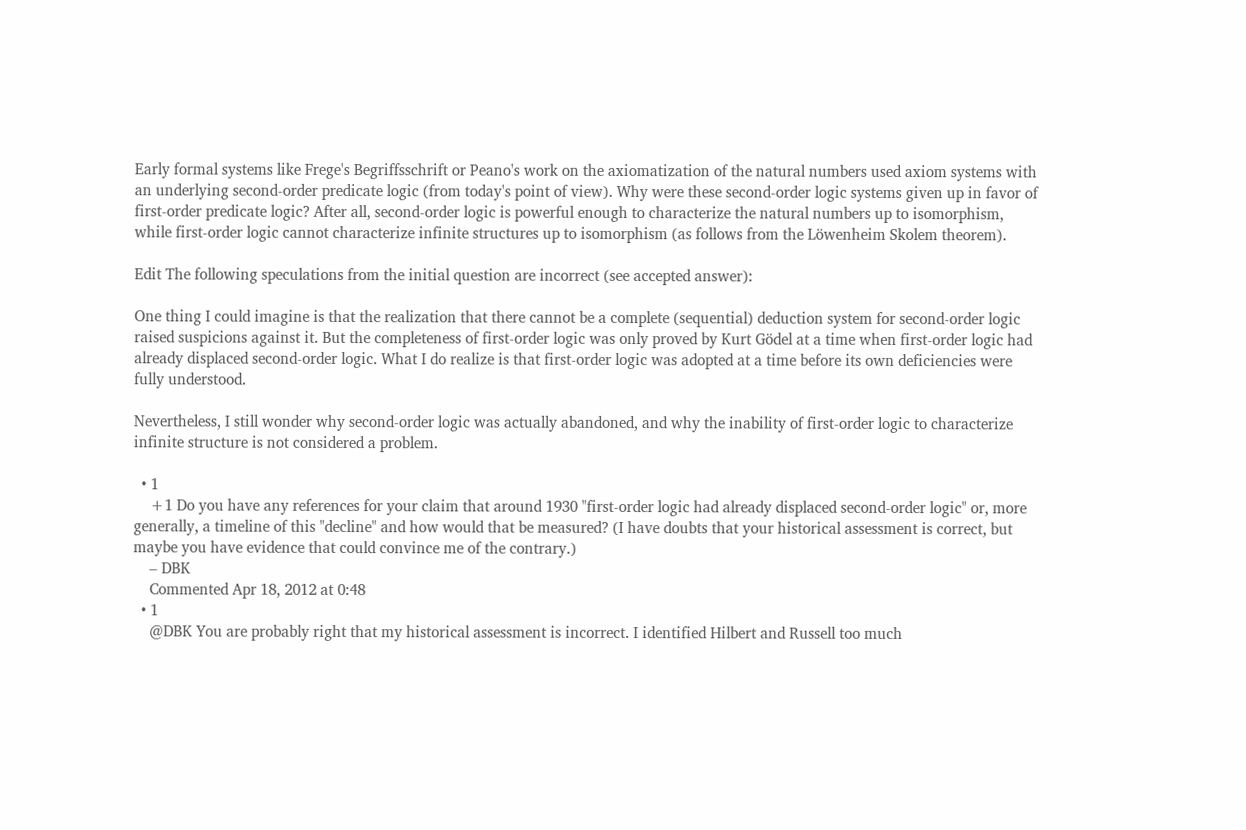Early formal systems like Frege's Begriffsschrift or Peano's work on the axiomatization of the natural numbers used axiom systems with an underlying second-order predicate logic (from today's point of view). Why were these second-order logic systems given up in favor of first-order predicate logic? After all, second-order logic is powerful enough to characterize the natural numbers up to isomorphism, while first-order logic cannot characterize infinite structures up to isomorphism (as follows from the Löwenheim Skolem theorem).

Edit The following speculations from the initial question are incorrect (see accepted answer):

One thing I could imagine is that the realization that there cannot be a complete (sequential) deduction system for second-order logic raised suspicions against it. But the completeness of first-order logic was only proved by Kurt Gödel at a time when first-order logic had already displaced second-order logic. What I do realize is that first-order logic was adopted at a time before its own deficiencies were fully understood.

Nevertheless, I still wonder why second-order logic was actually abandoned, and why the inability of first-order logic to characterize infinite structure is not considered a problem.

  • 1
    +1 Do you have any references for your claim that around 1930 "first-order logic had already displaced second-order logic" or, more generally, a timeline of this "decline" and how would that be measured? (I have doubts that your historical assessment is correct, but maybe you have evidence that could convince me of the contrary.)
    – DBK
    Commented Apr 18, 2012 at 0:48
  • 1
    @DBK You are probably right that my historical assessment is incorrect. I identified Hilbert and Russell too much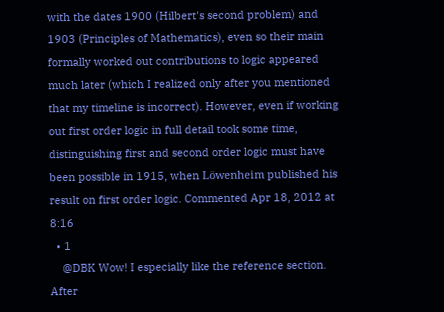with the dates 1900 (Hilbert's second problem) and 1903 (Principles of Mathematics), even so their main formally worked out contributions to logic appeared much later (which I realized only after you mentioned that my timeline is incorrect). However, even if working out first order logic in full detail took some time, distinguishing first and second order logic must have been possible in 1915, when Löwenheim published his result on first order logic. Commented Apr 18, 2012 at 8:16
  • 1
    @DBK Wow! I especially like the reference section. After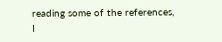reading some of the references, I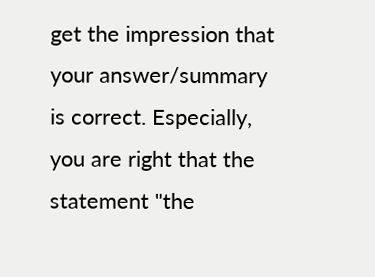get the impression that your answer/summary is correct. Especially, you are right that the statement "the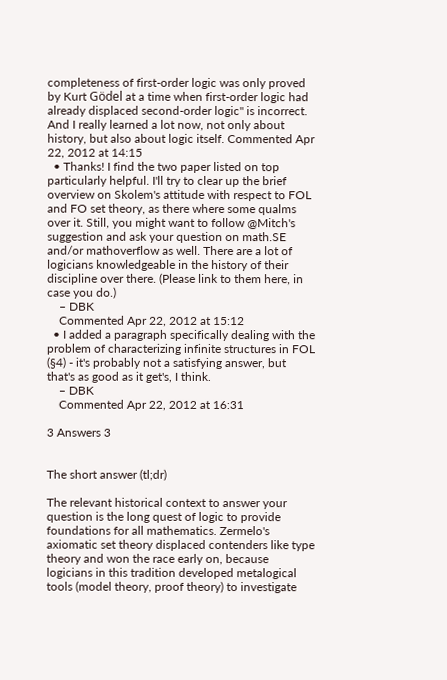completeness of first-order logic was only proved by Kurt Gödel at a time when first-order logic had already displaced second-order logic" is incorrect. And I really learned a lot now, not only about history, but also about logic itself. Commented Apr 22, 2012 at 14:15
  • Thanks! I find the two paper listed on top particularly helpful. I'll try to clear up the brief overview on Skolem's attitude with respect to FOL and FO set theory, as there where some qualms over it. Still, you might want to follow @Mitch's suggestion and ask your question on math.SE and/or mathoverflow as well. There are a lot of logicians knowledgeable in the history of their discipline over there. (Please link to them here, in case you do.)
    – DBK
    Commented Apr 22, 2012 at 15:12
  • I added a paragraph specifically dealing with the problem of characterizing infinite structures in FOL (§4) - it's probably not a satisfying answer, but that's as good as it get's, I think.
    – DBK
    Commented Apr 22, 2012 at 16:31

3 Answers 3


The short answer (tl;dr)

The relevant historical context to answer your question is the long quest of logic to provide foundations for all mathematics. Zermelo's axiomatic set theory displaced contenders like type theory and won the race early on, because logicians in this tradition developed metalogical tools (model theory, proof theory) to investigate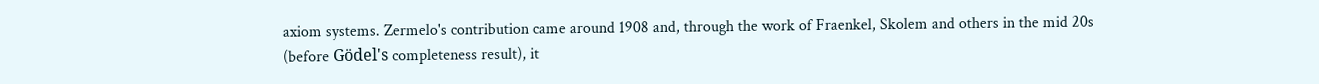axiom systems. Zermelo's contribution came around 1908 and, through the work of Fraenkel, Skolem and others in the mid 20s (before Gödel's completeness result), it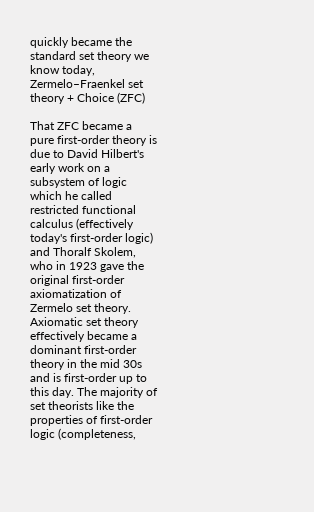quickly became the standard set theory we know today, Zermelo–Fraenkel set theory + Choice (ZFC)

That ZFC became a pure first-order theory is due to David Hilbert's early work on a subsystem of logic which he called restricted functional calculus (effectively today's first-order logic) and Thoralf Skolem, who in 1923 gave the original first-order axiomatization of Zermelo set theory. Axiomatic set theory effectively became a dominant first-order theory in the mid 30s and is first-order up to this day. The majority of set theorists like the properties of first-order logic (completeness,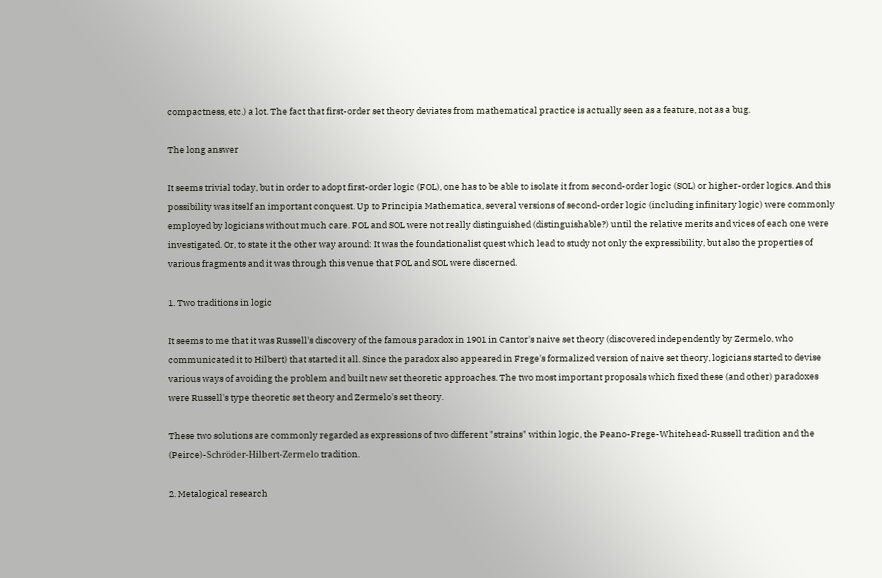compactness, etc.) a lot. The fact that first-order set theory deviates from mathematical practice is actually seen as a feature, not as a bug.

The long answer

It seems trivial today, but in order to adopt first-order logic (FOL), one has to be able to isolate it from second-order logic (SOL) or higher-order logics. And this possibility was itself an important conquest. Up to Principia Mathematica, several versions of second-order logic (including infinitary logic) were commonly employed by logicians without much care. FOL and SOL were not really distinguished (distinguishable?) until the relative merits and vices of each one were investigated. Or, to state it the other way around: It was the foundationalist quest which lead to study not only the expressibility, but also the properties of various fragments and it was through this venue that FOL and SOL were discerned.

1. Two traditions in logic

It seems to me that it was Russell's discovery of the famous paradox in 1901 in Cantor's naive set theory (discovered independently by Zermelo, who communicated it to Hilbert) that started it all. Since the paradox also appeared in Frege's formalized version of naive set theory, logicians started to devise various ways of avoiding the problem and built new set theoretic approaches. The two most important proposals which fixed these (and other) paradoxes were Russell's type theoretic set theory and Zermelo's set theory.

These two solutions are commonly regarded as expressions of two different "strains" within logic, the Peano-Frege-Whitehead-Russell tradition and the (Peirce)-Schröder-Hilbert-Zermelo tradition.

2. Metalogical research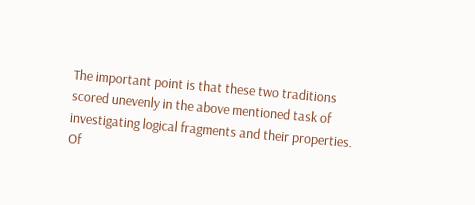The important point is that these two traditions scored unevenly in the above mentioned task of investigating logical fragments and their properties. Of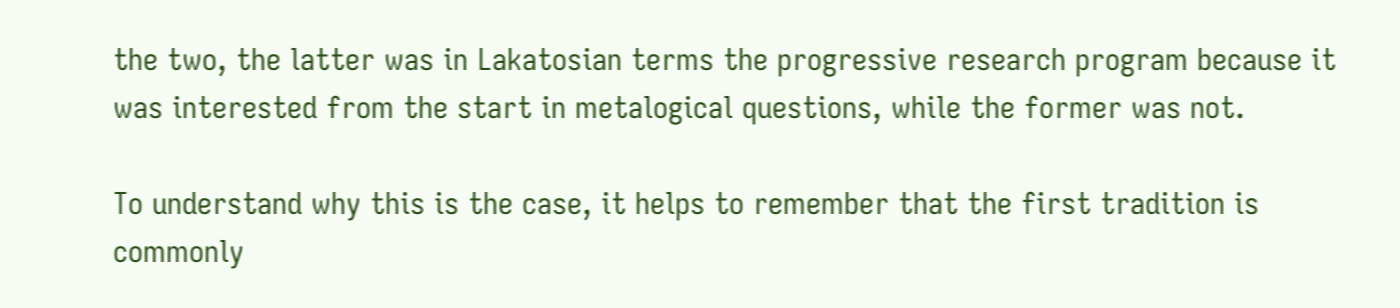the two, the latter was in Lakatosian terms the progressive research program because it was interested from the start in metalogical questions, while the former was not.

To understand why this is the case, it helps to remember that the first tradition is commonly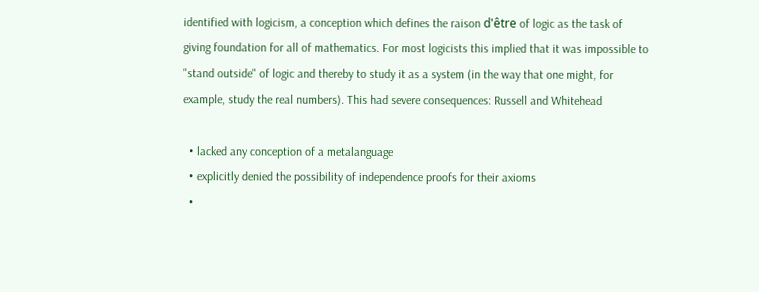identified with logicism, a conception which defines the raison d'être of logic as the task of giving foundation for all of mathematics. For most logicists this implied that it was impossible to "stand outside" of logic and thereby to study it as a system (in the way that one might, for example, study the real numbers). This had severe consequences: Russell and Whitehead

  • lacked any conception of a metalanguage
  • explicitly denied the possibility of independence proofs for their axioms
  •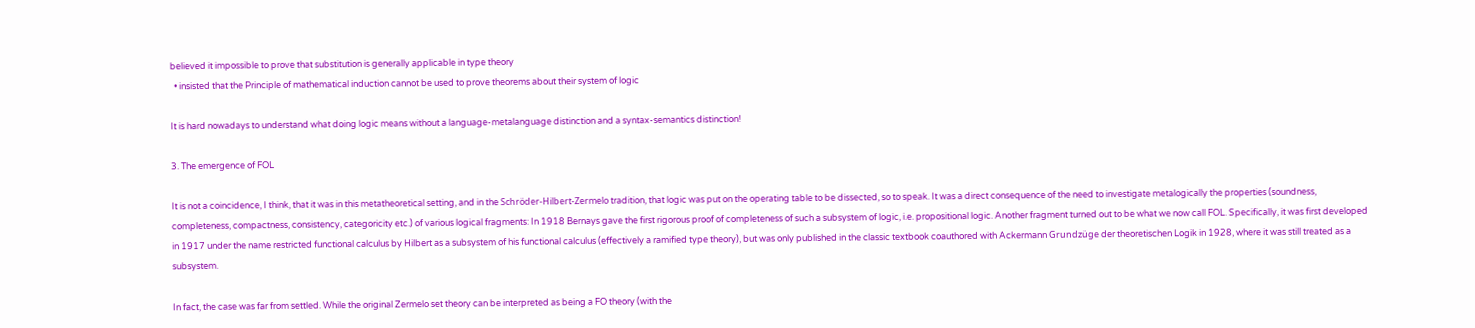believed it impossible to prove that substitution is generally applicable in type theory
  • insisted that the Principle of mathematical induction cannot be used to prove theorems about their system of logic

It is hard nowadays to understand what doing logic means without a language-metalanguage distinction and a syntax-semantics distinction!

3. The emergence of FOL

It is not a coincidence, I think, that it was in this metatheoretical setting, and in the Schröder-Hilbert-Zermelo tradition, that logic was put on the operating table to be dissected, so to speak. It was a direct consequence of the need to investigate metalogically the properties (soundness, completeness, compactness, consistency, categoricity etc.) of various logical fragments: In 1918 Bernays gave the first rigorous proof of completeness of such a subsystem of logic, i.e. propositional logic. Another fragment turned out to be what we now call FOL. Specifically, it was first developed in 1917 under the name restricted functional calculus by Hilbert as a subsystem of his functional calculus (effectively a ramified type theory), but was only published in the classic textbook coauthored with Ackermann Grundzüge der theoretischen Logik in 1928, where it was still treated as a subsystem.

In fact, the case was far from settled. While the original Zermelo set theory can be interpreted as being a FO theory (with the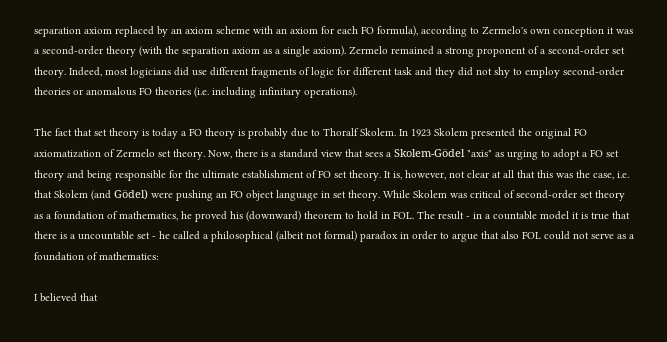separation axiom replaced by an axiom scheme with an axiom for each FO formula), according to Zermelo's own conception it was a second-order theory (with the separation axiom as a single axiom). Zermelo remained a strong proponent of a second-order set theory. Indeed, most logicians did use different fragments of logic for different task and they did not shy to employ second-order theories or anomalous FO theories (i.e. including infinitary operations).

The fact that set theory is today a FO theory is probably due to Thoralf Skolem. In 1923 Skolem presented the original FO axiomatization of Zermelo set theory. Now, there is a standard view that sees a Skolem-Gödel "axis" as urging to adopt a FO set theory and being responsible for the ultimate establishment of FO set theory. It is, however, not clear at all that this was the case, i.e. that Skolem (and Gödel) were pushing an FO object language in set theory. While Skolem was critical of second-order set theory as a foundation of mathematics, he proved his (downward) theorem to hold in FOL. The result - in a countable model it is true that there is a uncountable set - he called a philosophical (albeit not formal) paradox in order to argue that also FOL could not serve as a foundation of mathematics:

I believed that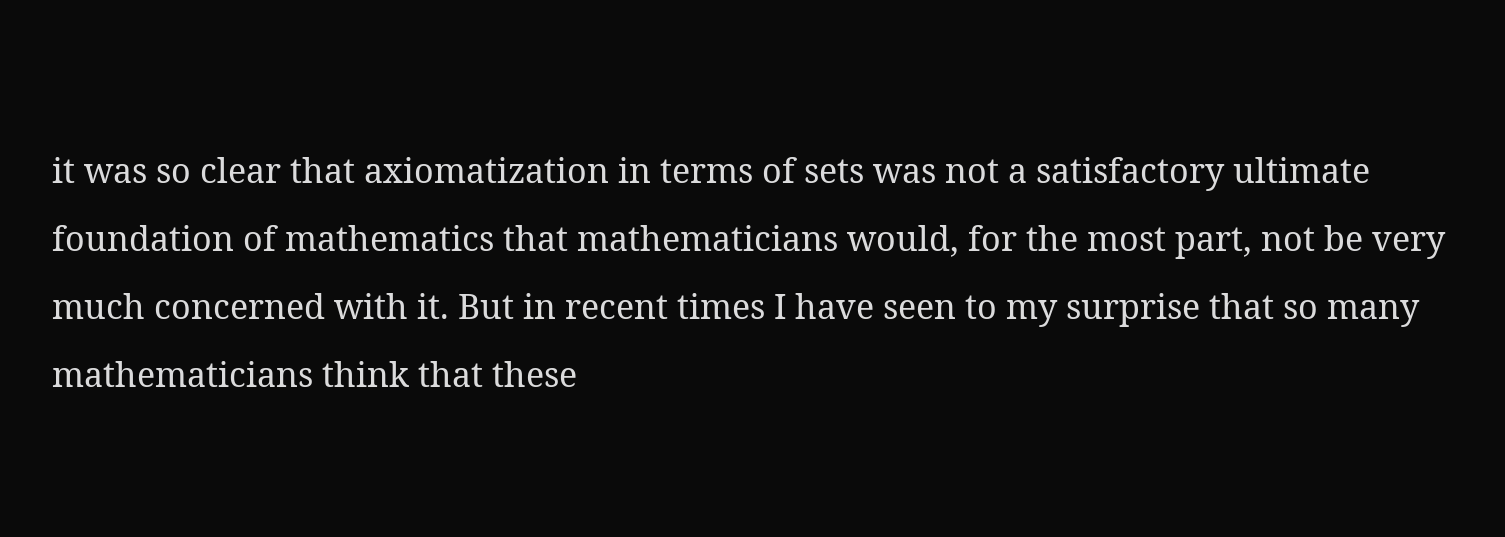it was so clear that axiomatization in terms of sets was not a satisfactory ultimate foundation of mathematics that mathematicians would, for the most part, not be very much concerned with it. But in recent times I have seen to my surprise that so many mathematicians think that these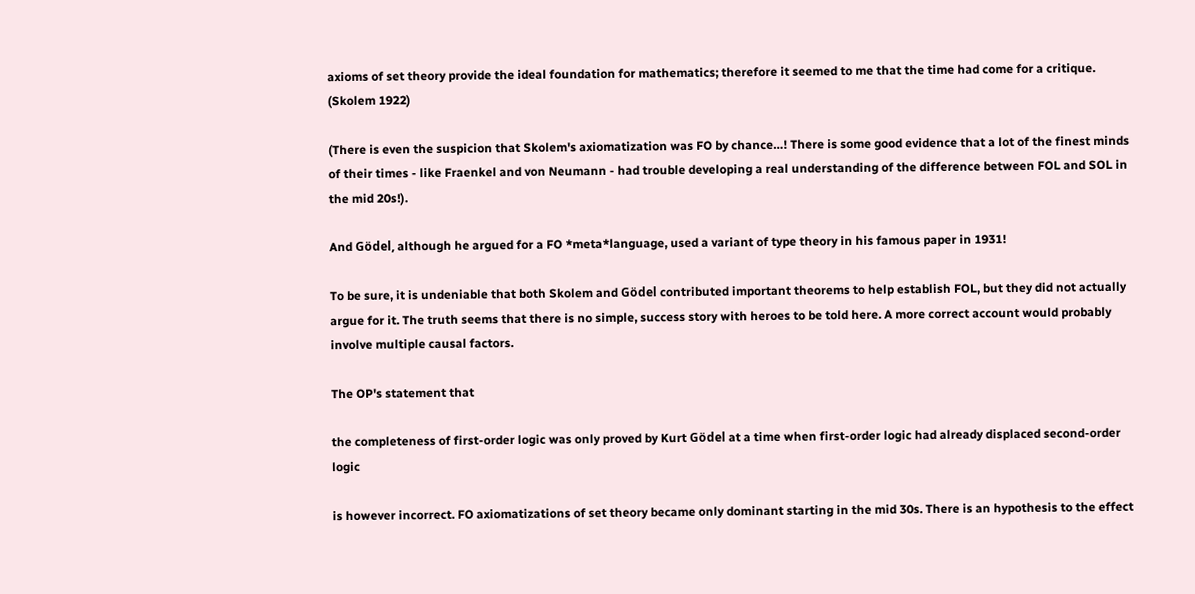axioms of set theory provide the ideal foundation for mathematics; therefore it seemed to me that the time had come for a critique. (Skolem 1922)

(There is even the suspicion that Skolem's axiomatization was FO by chance…! There is some good evidence that a lot of the finest minds of their times - like Fraenkel and von Neumann - had trouble developing a real understanding of the difference between FOL and SOL in the mid 20s!).

And Gödel, although he argued for a FO *meta*language, used a variant of type theory in his famous paper in 1931!

To be sure, it is undeniable that both Skolem and Gödel contributed important theorems to help establish FOL, but they did not actually argue for it. The truth seems that there is no simple, success story with heroes to be told here. A more correct account would probably involve multiple causal factors.

The OP's statement that

the completeness of first-order logic was only proved by Kurt Gödel at a time when first-order logic had already displaced second-order logic

is however incorrect. FO axiomatizations of set theory became only dominant starting in the mid 30s. There is an hypothesis to the effect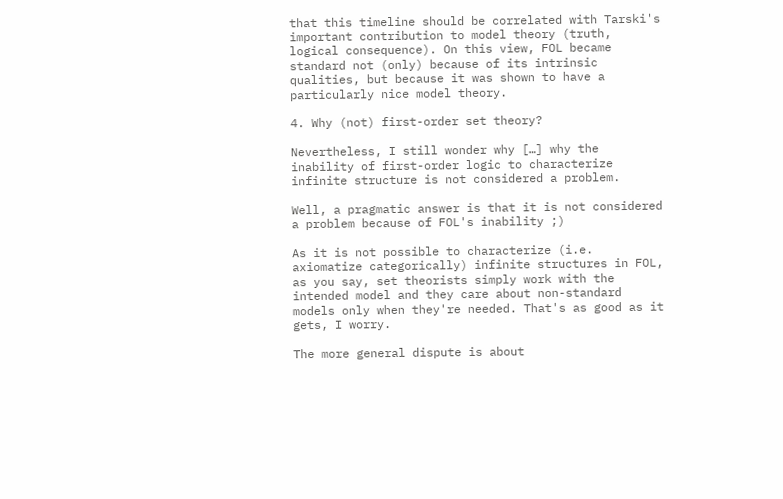that this timeline should be correlated with Tarski's important contribution to model theory (truth, logical consequence). On this view, FOL became standard not (only) because of its intrinsic qualities, but because it was shown to have a particularly nice model theory.

4. Why (not) first-order set theory?

Nevertheless, I still wonder why […] why the inability of first-order logic to characterize infinite structure is not considered a problem.

Well, a pragmatic answer is that it is not considered a problem because of FOL's inability ;)

As it is not possible to characterize (i.e. axiomatize categorically) infinite structures in FOL, as you say, set theorists simply work with the intended model and they care about non-standard models only when they're needed. That's as good as it gets, I worry.

The more general dispute is about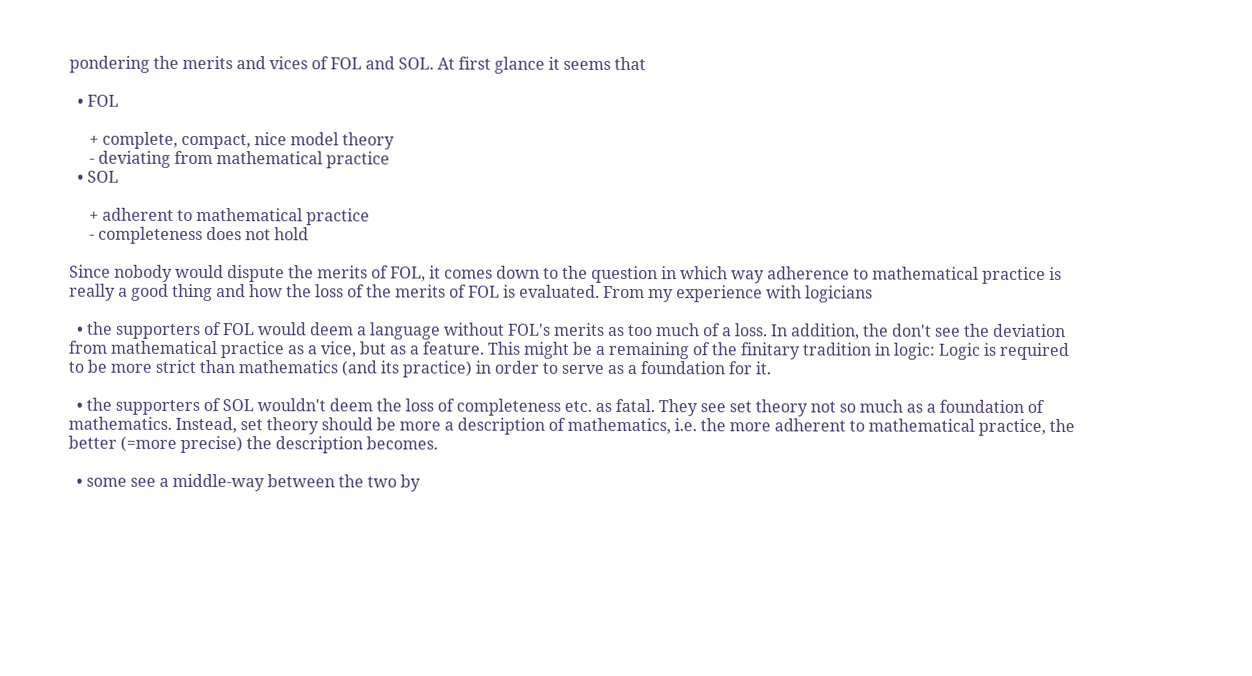pondering the merits and vices of FOL and SOL. At first glance it seems that

  • FOL

     + complete, compact, nice model theory
     - deviating from mathematical practice
  • SOL

     + adherent to mathematical practice
     - completeness does not hold

Since nobody would dispute the merits of FOL, it comes down to the question in which way adherence to mathematical practice is really a good thing and how the loss of the merits of FOL is evaluated. From my experience with logicians

  • the supporters of FOL would deem a language without FOL's merits as too much of a loss. In addition, the don't see the deviation from mathematical practice as a vice, but as a feature. This might be a remaining of the finitary tradition in logic: Logic is required to be more strict than mathematics (and its practice) in order to serve as a foundation for it.

  • the supporters of SOL wouldn't deem the loss of completeness etc. as fatal. They see set theory not so much as a foundation of mathematics. Instead, set theory should be more a description of mathematics, i.e. the more adherent to mathematical practice, the better (=more precise) the description becomes.

  • some see a middle-way between the two by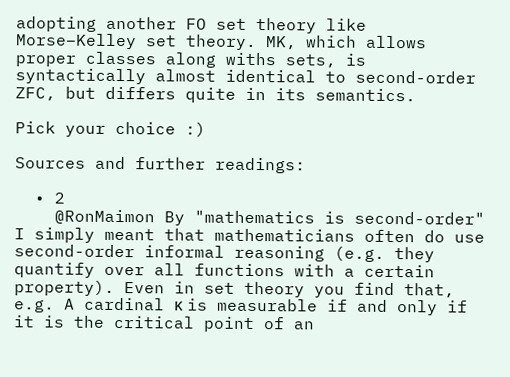adopting another FO set theory like Morse–Kelley set theory. MK, which allows proper classes along withs sets, is syntactically almost identical to second-order ZFC, but differs quite in its semantics.

Pick your choice :)

Sources and further readings:

  • 2
    @RonMaimon By "mathematics is second-order" I simply meant that mathematicians often do use second-order informal reasoning (e.g. they quantify over all functions with a certain property). Even in set theory you find that, e.g. A cardinal κ is measurable if and only if it is the critical point of an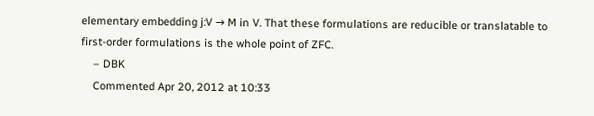elementary embedding j:V → M in V. That these formulations are reducible or translatable to first-order formulations is the whole point of ZFC.
    – DBK
    Commented Apr 20, 2012 at 10:33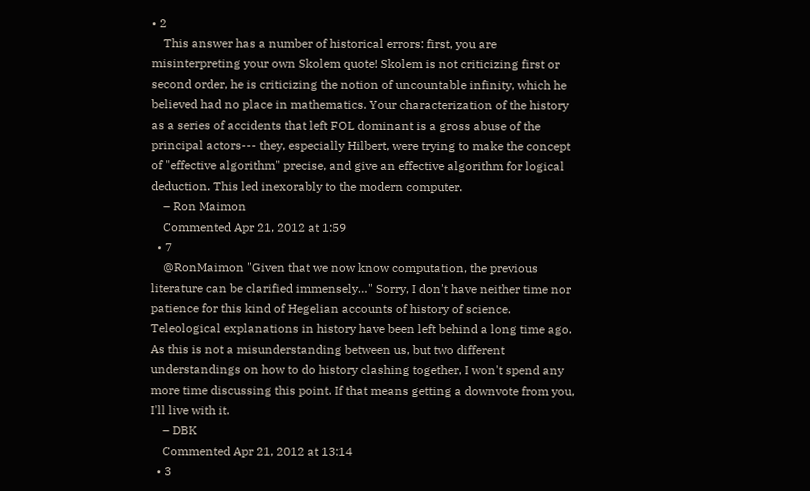• 2
    This answer has a number of historical errors: first, you are misinterpreting your own Skolem quote! Skolem is not criticizing first or second order, he is criticizing the notion of uncountable infinity, which he believed had no place in mathematics. Your characterization of the history as a series of accidents that left FOL dominant is a gross abuse of the principal actors--- they, especially Hilbert, were trying to make the concept of "effective algorithm" precise, and give an effective algorithm for logical deduction. This led inexorably to the modern computer.
    – Ron Maimon
    Commented Apr 21, 2012 at 1:59
  • 7
    @RonMaimon "Given that we now know computation, the previous literature can be clarified immensely…" Sorry, I don't have neither time nor patience for this kind of Hegelian accounts of history of science. Teleological explanations in history have been left behind a long time ago. As this is not a misunderstanding between us, but two different understandings on how to do history clashing together, I won't spend any more time discussing this point. If that means getting a downvote from you, I'll live with it.
    – DBK
    Commented Apr 21, 2012 at 13:14
  • 3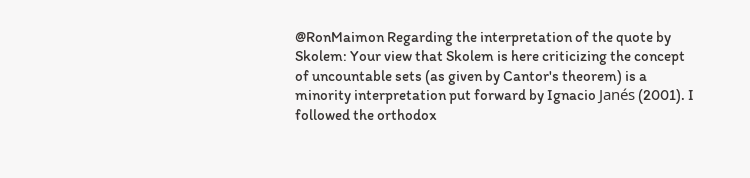@RonMaimon Regarding the interpretation of the quote by Skolem: Your view that Skolem is here criticizing the concept of uncountable sets (as given by Cantor's theorem) is a minority interpretation put forward by Ignacio Janés (2001). I followed the orthodox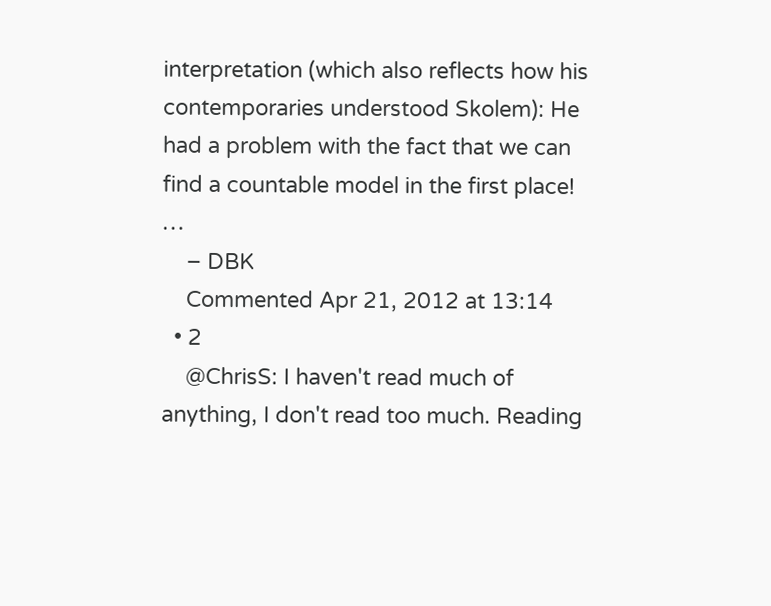interpretation (which also reflects how his contemporaries understood Skolem): He had a problem with the fact that we can find a countable model in the first place! …
    – DBK
    Commented Apr 21, 2012 at 13:14
  • 2
    @ChrisS: I haven't read much of anything, I don't read too much. Reading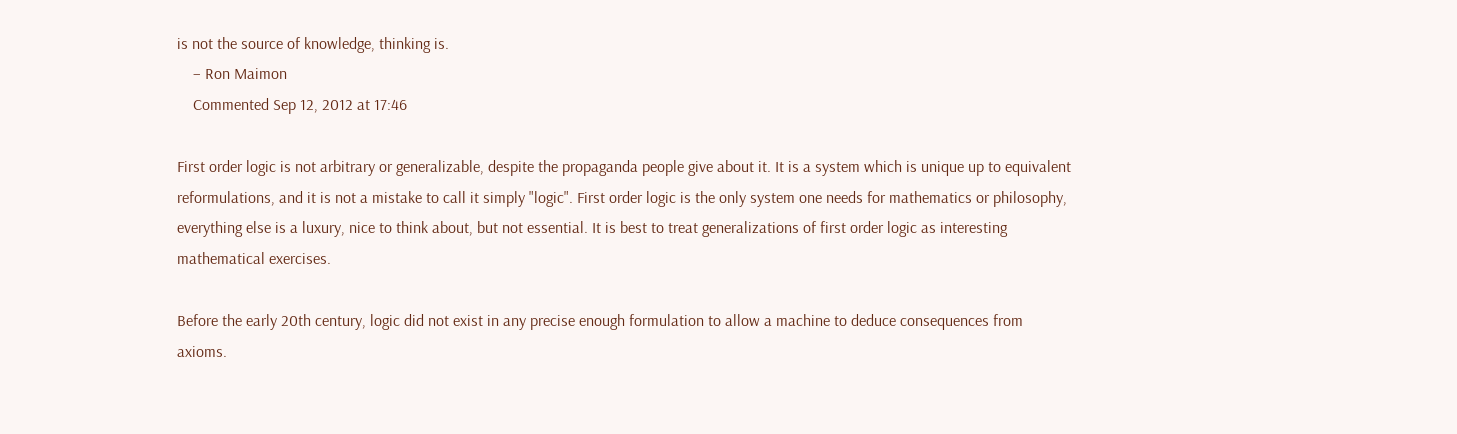is not the source of knowledge, thinking is.
    – Ron Maimon
    Commented Sep 12, 2012 at 17:46

First order logic is not arbitrary or generalizable, despite the propaganda people give about it. It is a system which is unique up to equivalent reformulations, and it is not a mistake to call it simply "logic". First order logic is the only system one needs for mathematics or philosophy, everything else is a luxury, nice to think about, but not essential. It is best to treat generalizations of first order logic as interesting mathematical exercises.

Before the early 20th century, logic did not exist in any precise enough formulation to allow a machine to deduce consequences from axioms.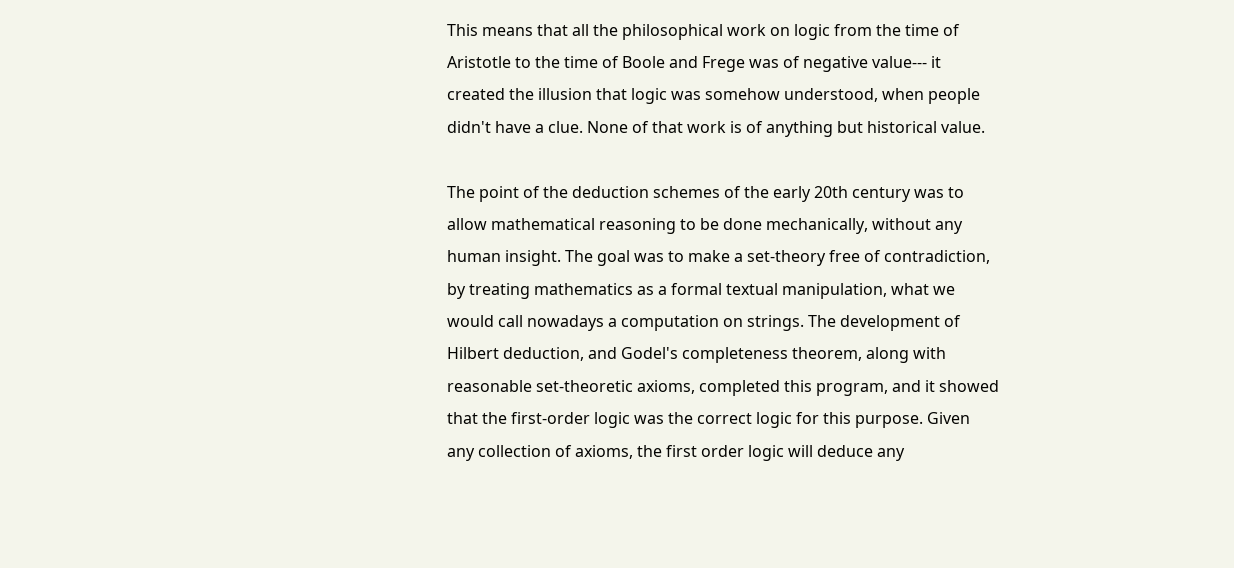This means that all the philosophical work on logic from the time of Aristotle to the time of Boole and Frege was of negative value--- it created the illusion that logic was somehow understood, when people didn't have a clue. None of that work is of anything but historical value.

The point of the deduction schemes of the early 20th century was to allow mathematical reasoning to be done mechanically, without any human insight. The goal was to make a set-theory free of contradiction, by treating mathematics as a formal textual manipulation, what we would call nowadays a computation on strings. The development of Hilbert deduction, and Godel's completeness theorem, along with reasonable set-theoretic axioms, completed this program, and it showed that the first-order logic was the correct logic for this purpose. Given any collection of axioms, the first order logic will deduce any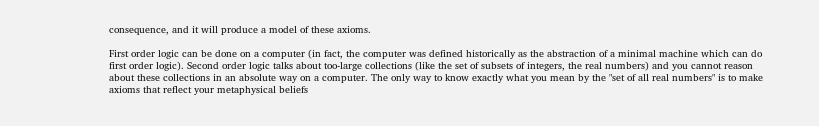consequence, and it will produce a model of these axioms.

First order logic can be done on a computer (in fact, the computer was defined historically as the abstraction of a minimal machine which can do first order logic). Second order logic talks about too-large collections (like the set of subsets of integers, the real numbers) and you cannot reason about these collections in an absolute way on a computer. The only way to know exactly what you mean by the "set of all real numbers" is to make axioms that reflect your metaphysical beliefs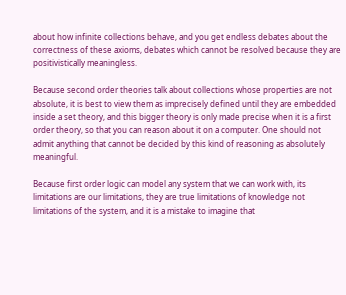about how infinite collections behave, and you get endless debates about the correctness of these axioms, debates which cannot be resolved because they are positivistically meaningless.

Because second order theories talk about collections whose properties are not absolute, it is best to view them as imprecisely defined until they are embedded inside a set theory, and this bigger theory is only made precise when it is a first order theory, so that you can reason about it on a computer. One should not admit anything that cannot be decided by this kind of reasoning as absolutely meaningful.

Because first order logic can model any system that we can work with, its limitations are our limitations, they are true limitations of knowledge not limitations of the system, and it is a mistake to imagine that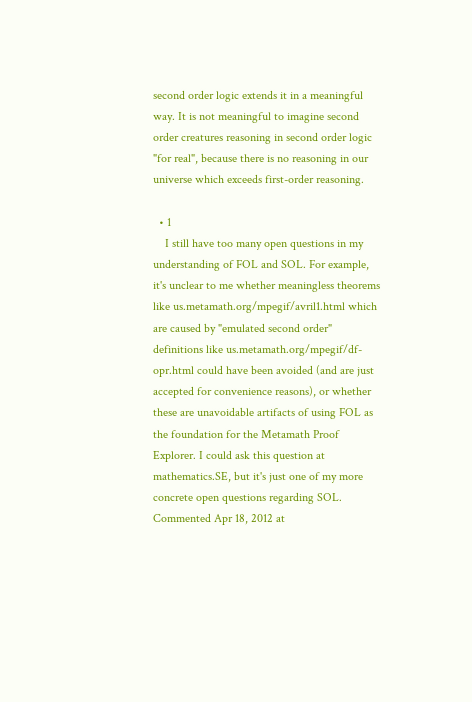second order logic extends it in a meaningful way. It is not meaningful to imagine second order creatures reasoning in second order logic "for real", because there is no reasoning in our universe which exceeds first-order reasoning.

  • 1
    I still have too many open questions in my understanding of FOL and SOL. For example, it's unclear to me whether meaningless theorems like us.metamath.org/mpegif/avril1.html which are caused by "emulated second order" definitions like us.metamath.org/mpegif/df-opr.html could have been avoided (and are just accepted for convenience reasons), or whether these are unavoidable artifacts of using FOL as the foundation for the Metamath Proof Explorer. I could ask this question at mathematics.SE, but it's just one of my more concrete open questions regarding SOL. Commented Apr 18, 2012 at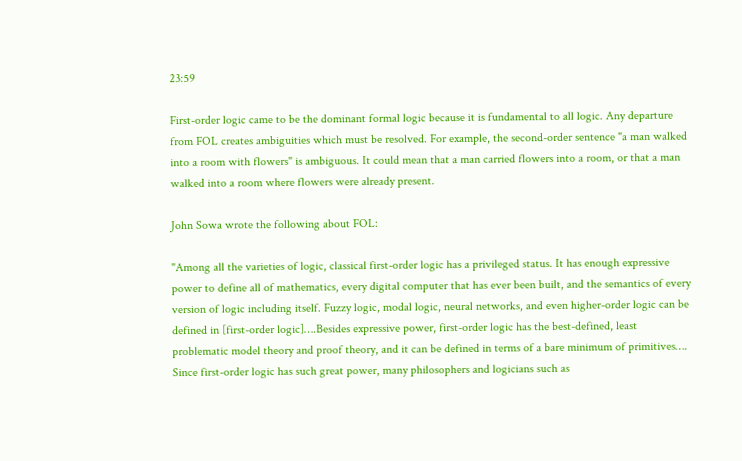23:59

First-order logic came to be the dominant formal logic because it is fundamental to all logic. Any departure from FOL creates ambiguities which must be resolved. For example, the second-order sentence "a man walked into a room with flowers" is ambiguous. It could mean that a man carried flowers into a room, or that a man walked into a room where flowers were already present.

John Sowa wrote the following about FOL:

"Among all the varieties of logic, classical first-order logic has a privileged status. It has enough expressive power to define all of mathematics, every digital computer that has ever been built, and the semantics of every version of logic including itself. Fuzzy logic, modal logic, neural networks, and even higher-order logic can be defined in [first-order logic]….Besides expressive power, first-order logic has the best-defined, least problematic model theory and proof theory, and it can be defined in terms of a bare minimum of primitives…. Since first-order logic has such great power, many philosophers and logicians such as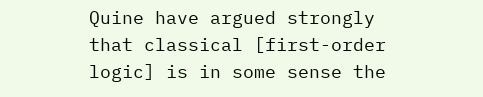Quine have argued strongly that classical [first-order logic] is in some sense the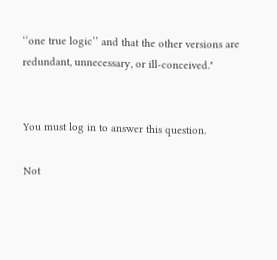‘‘one true logic’’ and that the other versions are redundant, unnecessary, or ill-conceived."


You must log in to answer this question.

Not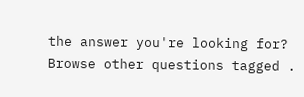the answer you're looking for? Browse other questions tagged .